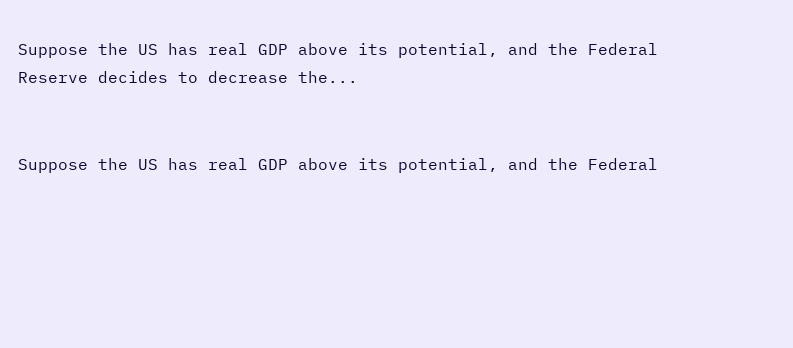Suppose the US has real GDP above its potential, and the Federal Reserve decides to decrease the...


Suppose the US has real GDP above its potential, and the Federal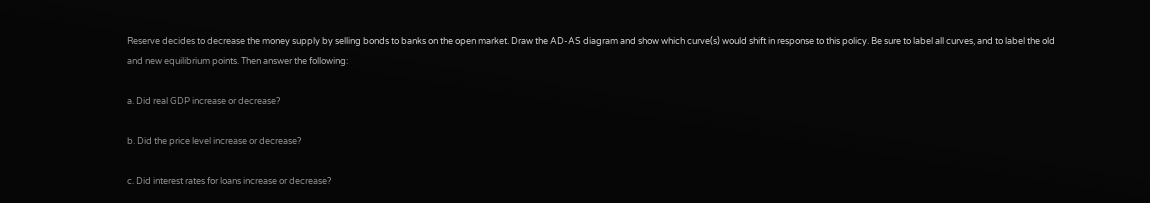Reserve decides to decrease the money supply by selling bonds to banks on the open market. Draw the AD-AS diagram and show which curve(s) would shift in response to this policy. Be sure to label all curves, and to label the old and new equilibrium points. Then answer the following:

a. Did real GDP increase or decrease?

b. Did the price level increase or decrease?

c. Did interest rates for loans increase or decrease?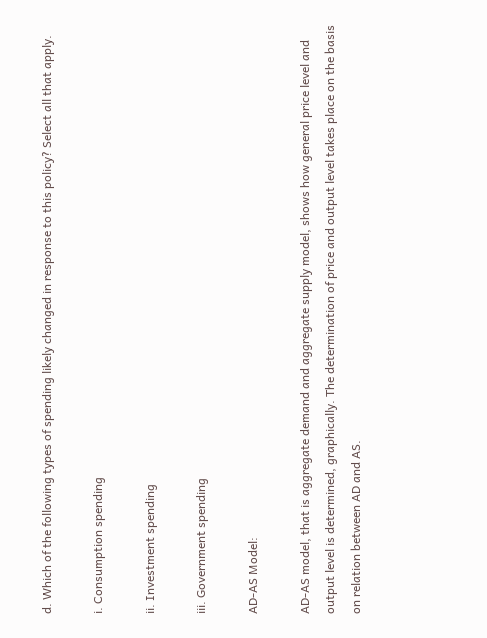d. Which of the following types of spending likely changed in response to this policy? Select all that apply.

i. Consumption spending

ii. Investment spending

iii. Government spending

AD-AS Model:

AD-AS model, that is aggregate demand and aggregate supply model, shows how general price level and output level is determined, graphically. The determination of price and output level takes place on the basis on relation between AD and AS.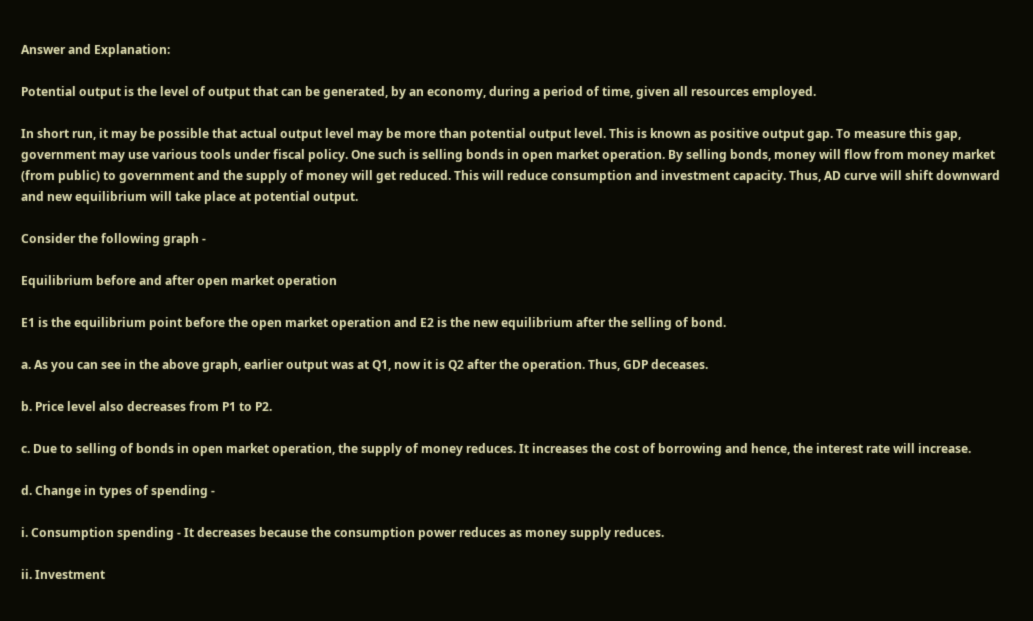Answer and Explanation:

Potential output is the level of output that can be generated, by an economy, during a period of time, given all resources employed.

In short run, it may be possible that actual output level may be more than potential output level. This is known as positive output gap. To measure this gap, government may use various tools under fiscal policy. One such is selling bonds in open market operation. By selling bonds, money will flow from money market (from public) to government and the supply of money will get reduced. This will reduce consumption and investment capacity. Thus, AD curve will shift downward and new equilibrium will take place at potential output.

Consider the following graph -

Equilibrium before and after open market operation

E1 is the equilibrium point before the open market operation and E2 is the new equilibrium after the selling of bond.

a. As you can see in the above graph, earlier output was at Q1, now it is Q2 after the operation. Thus, GDP deceases.

b. Price level also decreases from P1 to P2.

c. Due to selling of bonds in open market operation, the supply of money reduces. It increases the cost of borrowing and hence, the interest rate will increase.

d. Change in types of spending -

i. Consumption spending - It decreases because the consumption power reduces as money supply reduces.

ii. Investment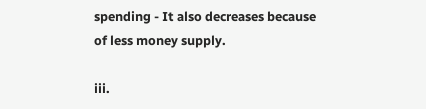spending - It also decreases because of less money supply.

iii.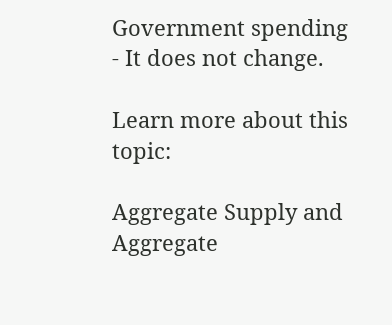Government spending - It does not change.

Learn more about this topic:

Aggregate Supply and Aggregate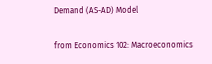Demand (AS-AD) Model

from Economics 102: Macroeconomics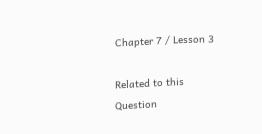Chapter 7 / Lesson 3

Related to this Question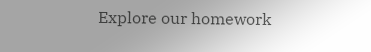Explore our homework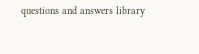questions and answers library